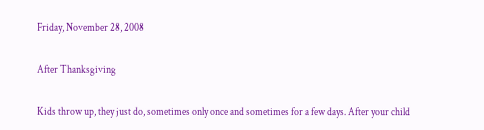Friday, November 28, 2008

After Thanksgiving

Kids throw up, they just do, sometimes only once and sometimes for a few days. After your child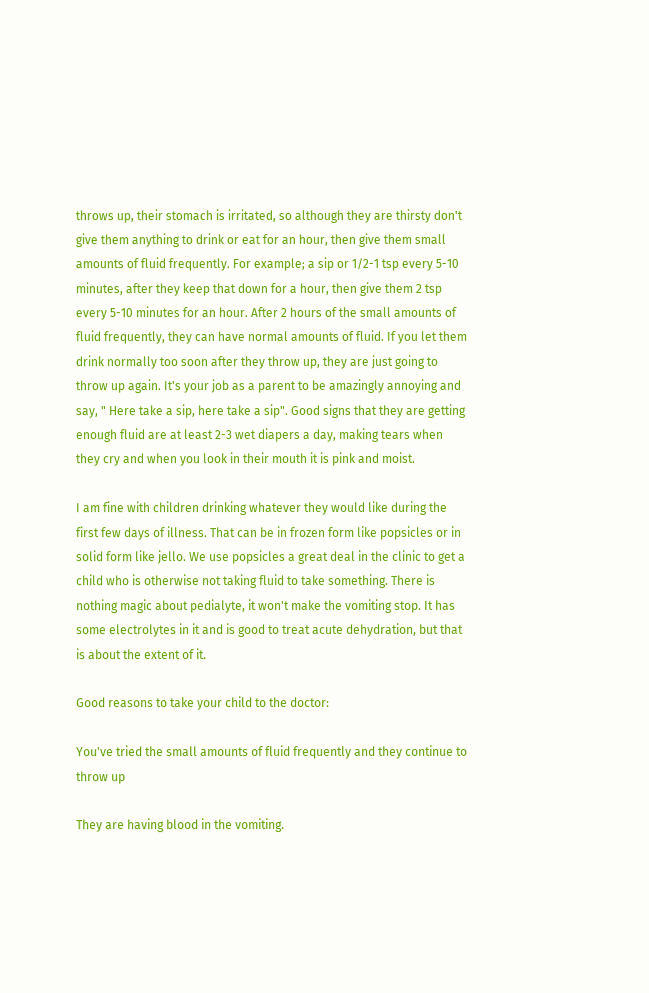throws up, their stomach is irritated, so although they are thirsty don't give them anything to drink or eat for an hour, then give them small amounts of fluid frequently. For example; a sip or 1/2-1 tsp every 5-10 minutes, after they keep that down for a hour, then give them 2 tsp every 5-10 minutes for an hour. After 2 hours of the small amounts of fluid frequently, they can have normal amounts of fluid. If you let them drink normally too soon after they throw up, they are just going to throw up again. It's your job as a parent to be amazingly annoying and say, " Here take a sip, here take a sip". Good signs that they are getting enough fluid are at least 2-3 wet diapers a day, making tears when they cry and when you look in their mouth it is pink and moist.

I am fine with children drinking whatever they would like during the first few days of illness. That can be in frozen form like popsicles or in solid form like jello. We use popsicles a great deal in the clinic to get a child who is otherwise not taking fluid to take something. There is nothing magic about pedialyte, it won't make the vomiting stop. It has some electrolytes in it and is good to treat acute dehydration, but that is about the extent of it.

Good reasons to take your child to the doctor:

You've tried the small amounts of fluid frequently and they continue to throw up

They are having blood in the vomiting.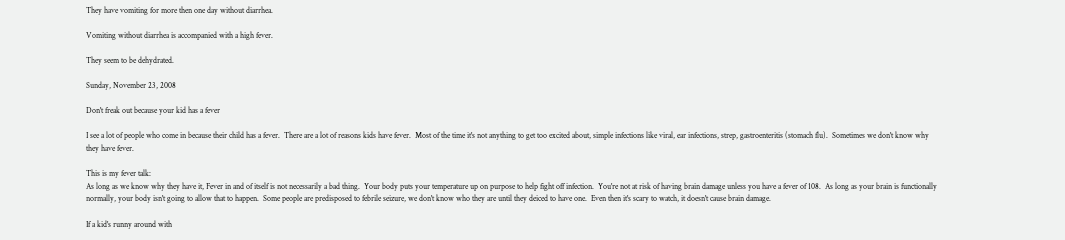They have vomiting for more then one day without diarrhea.

Vomiting without diarrhea is accompanied with a high fever.

They seem to be dehydrated.

Sunday, November 23, 2008

Don't freak out because your kid has a fever

I see a lot of people who come in because their child has a fever.  There are a lot of reasons kids have fever.  Most of the time it's not anything to get too excited about, simple infections like viral, ear infections, strep, gastroenteritis (stomach flu).  Sometimes we don't know why they have fever.

This is my fever talk:
As long as we know why they have it, Fever in and of itself is not necessarily a bad thing.  Your body puts your temperature up on purpose to help fight off infection.  You're not at risk of having brain damage unless you have a fever of 108.  As long as your brain is functionally normally, your body isn't going to allow that to happen.  Some people are predisposed to febrile seizure, we don't know who they are until they deiced to have one.  Even then it's scary to watch, it doesn't cause brain damage.

If a kid's runny around with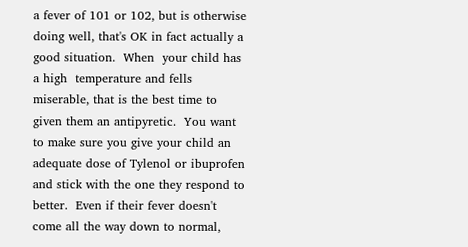a fever of 101 or 102, but is otherwise doing well, that's OK in fact actually a good situation.  When  your child has a high  temperature and fells miserable, that is the best time to given them an antipyretic.  You want to make sure you give your child an adequate dose of Tylenol or ibuprofen and stick with the one they respond to better.  Even if their fever doesn't come all the way down to normal,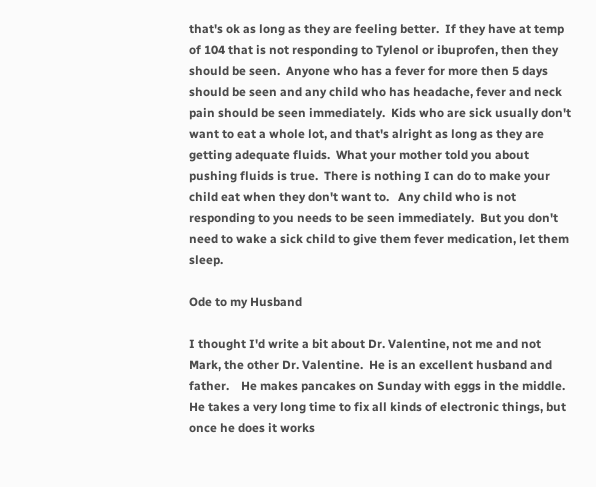that's ok as long as they are feeling better.  If they have at temp of 104 that is not responding to Tylenol or ibuprofen, then they should be seen.  Anyone who has a fever for more then 5 days should be seen and any child who has headache, fever and neck pain should be seen immediately.  Kids who are sick usually don't want to eat a whole lot, and that's alright as long as they are getting adequate fluids.  What your mother told you about pushing fluids is true.  There is nothing I can do to make your child eat when they don't want to.   Any child who is not responding to you needs to be seen immediately.  But you don't need to wake a sick child to give them fever medication, let them sleep.

Ode to my Husband

I thought I'd write a bit about Dr. Valentine, not me and not Mark, the other Dr. Valentine.  He is an excellent husband and father.    He makes pancakes on Sunday with eggs in the middle.  He takes a very long time to fix all kinds of electronic things, but once he does it works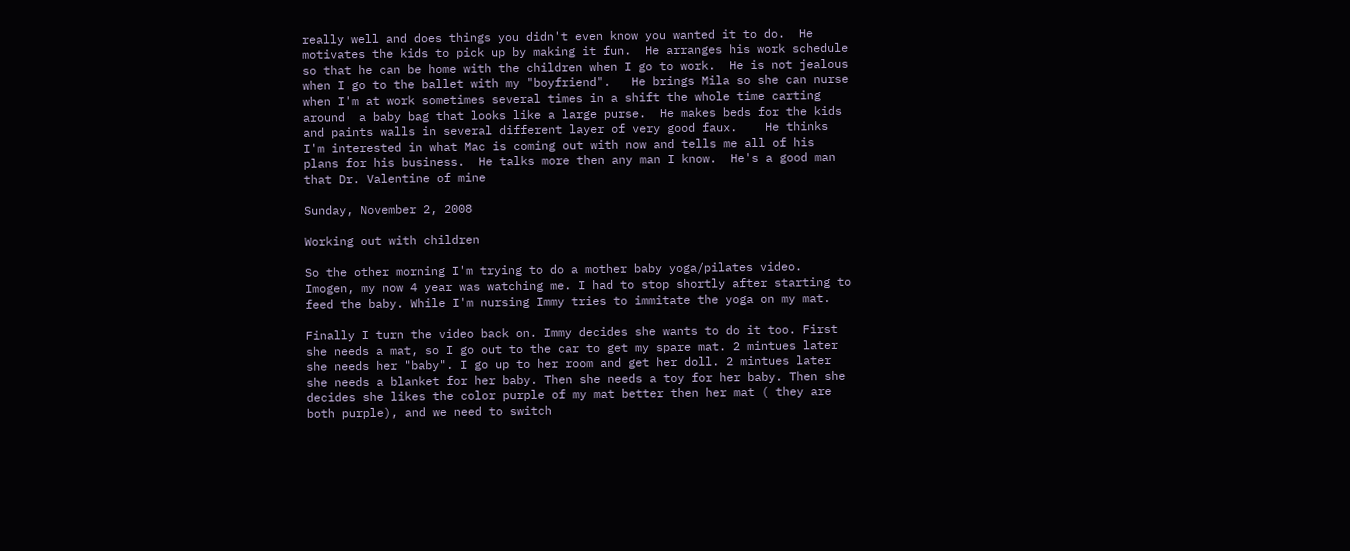really well and does things you didn't even know you wanted it to do.  He motivates the kids to pick up by making it fun.  He arranges his work schedule so that he can be home with the children when I go to work.  He is not jealous when I go to the ballet with my "boyfriend".   He brings Mila so she can nurse when I'm at work sometimes several times in a shift the whole time carting around  a baby bag that looks like a large purse.  He makes beds for the kids and paints walls in several different layer of very good faux.    He thinks I'm interested in what Mac is coming out with now and tells me all of his plans for his business.  He talks more then any man I know.  He's a good man that Dr. Valentine of mine

Sunday, November 2, 2008

Working out with children

So the other morning I'm trying to do a mother baby yoga/pilates video. Imogen, my now 4 year was watching me. I had to stop shortly after starting to feed the baby. While I'm nursing Immy tries to immitate the yoga on my mat.

Finally I turn the video back on. Immy decides she wants to do it too. First she needs a mat, so I go out to the car to get my spare mat. 2 mintues later she needs her "baby". I go up to her room and get her doll. 2 mintues later she needs a blanket for her baby. Then she needs a toy for her baby. Then she decides she likes the color purple of my mat better then her mat ( they are both purple), and we need to switch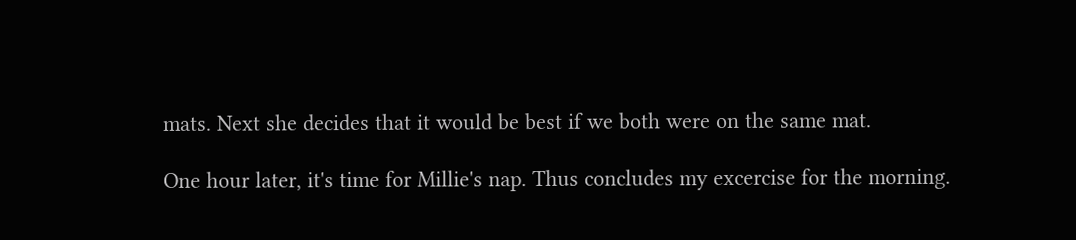mats. Next she decides that it would be best if we both were on the same mat.

One hour later, it's time for Millie's nap. Thus concludes my excercise for the morning.